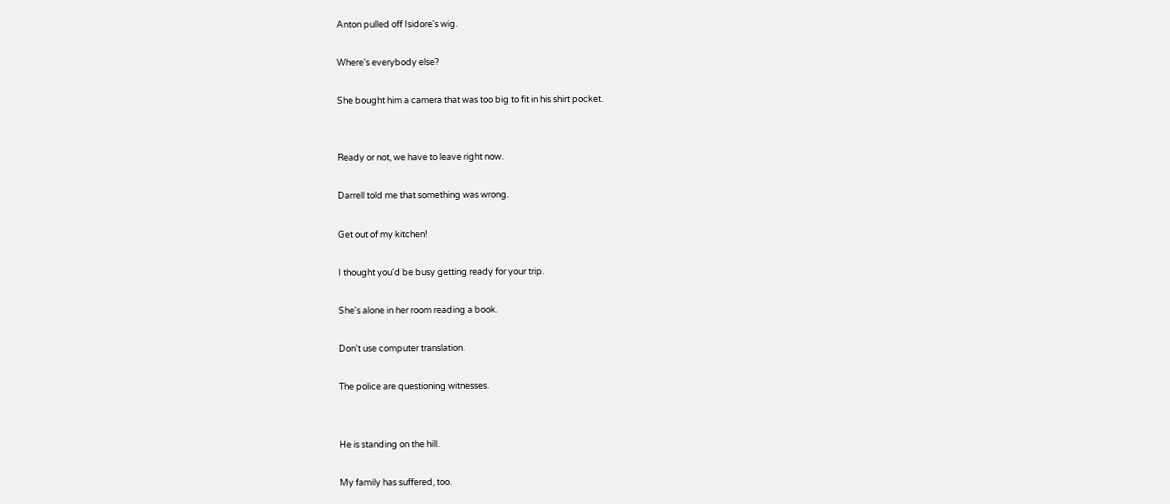Anton pulled off Isidore's wig.

Where's everybody else?

She bought him a camera that was too big to fit in his shirt pocket.


Ready or not, we have to leave right now.

Darrell told me that something was wrong.

Get out of my kitchen!

I thought you'd be busy getting ready for your trip.

She's alone in her room reading a book.

Don't use computer translation.

The police are questioning witnesses.


He is standing on the hill.

My family has suffered, too.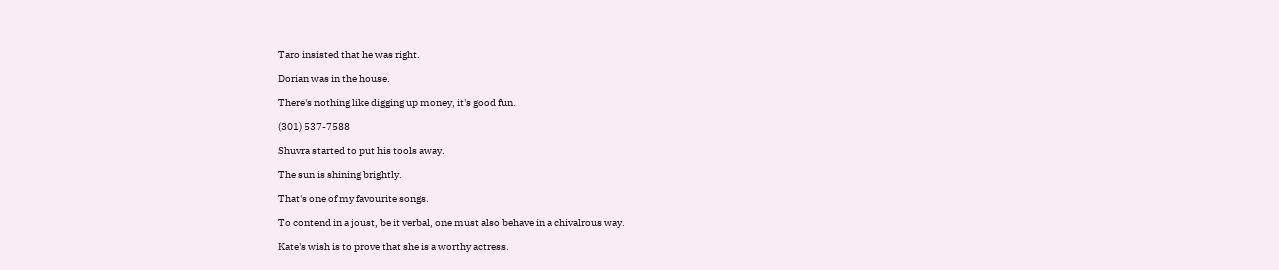Taro insisted that he was right.

Dorian was in the house.

There's nothing like digging up money, it's good fun.

(301) 537-7588

Shuvra started to put his tools away.

The sun is shining brightly.

That's one of my favourite songs.

To contend in a joust, be it verbal, one must also behave in a chivalrous way.

Kate's wish is to prove that she is a worthy actress.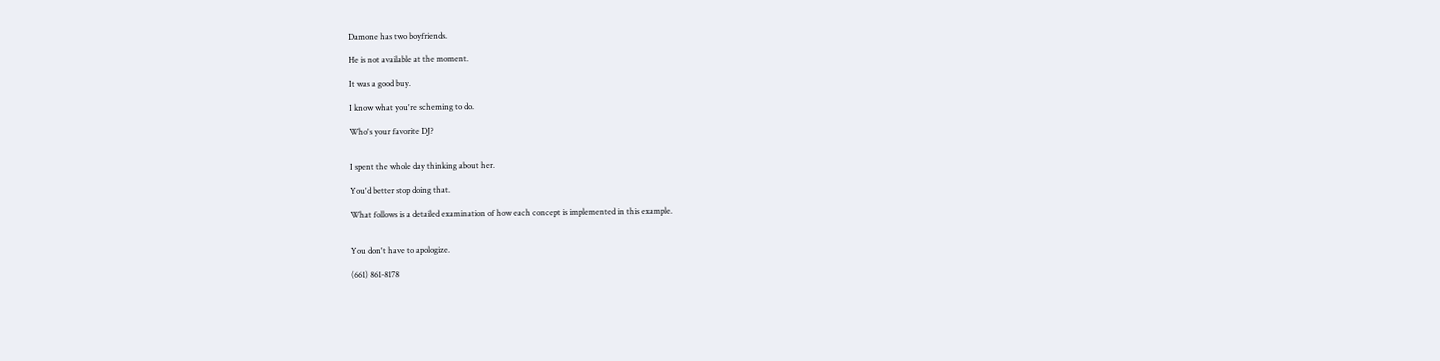Damone has two boyfriends.

He is not available at the moment.

It was a good buy.

I know what you're scheming to do.

Who's your favorite DJ?


I spent the whole day thinking about her.

You'd better stop doing that.

What follows is a detailed examination of how each concept is implemented in this example.


You don't have to apologize.

(661) 861-8178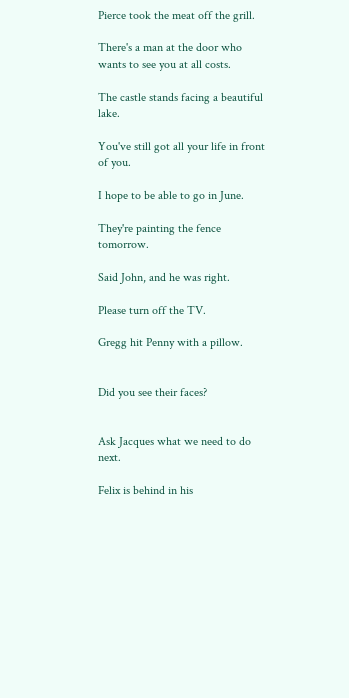Pierce took the meat off the grill.

There's a man at the door who wants to see you at all costs.

The castle stands facing a beautiful lake.

You've still got all your life in front of you.

I hope to be able to go in June.

They're painting the fence tomorrow.

Said John, and he was right.

Please turn off the TV.

Gregg hit Penny with a pillow.


Did you see their faces?


Ask Jacques what we need to do next.

Felix is behind in his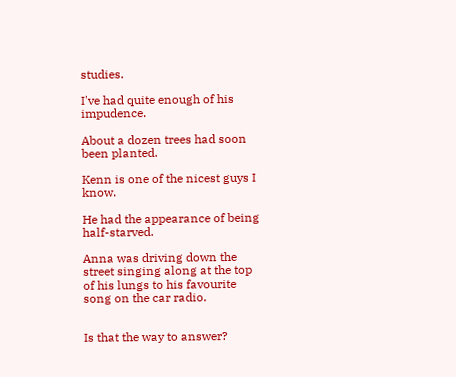studies.

I've had quite enough of his impudence.

About a dozen trees had soon been planted.

Kenn is one of the nicest guys I know.

He had the appearance of being half-starved.

Anna was driving down the street singing along at the top of his lungs to his favourite song on the car radio.


Is that the way to answer?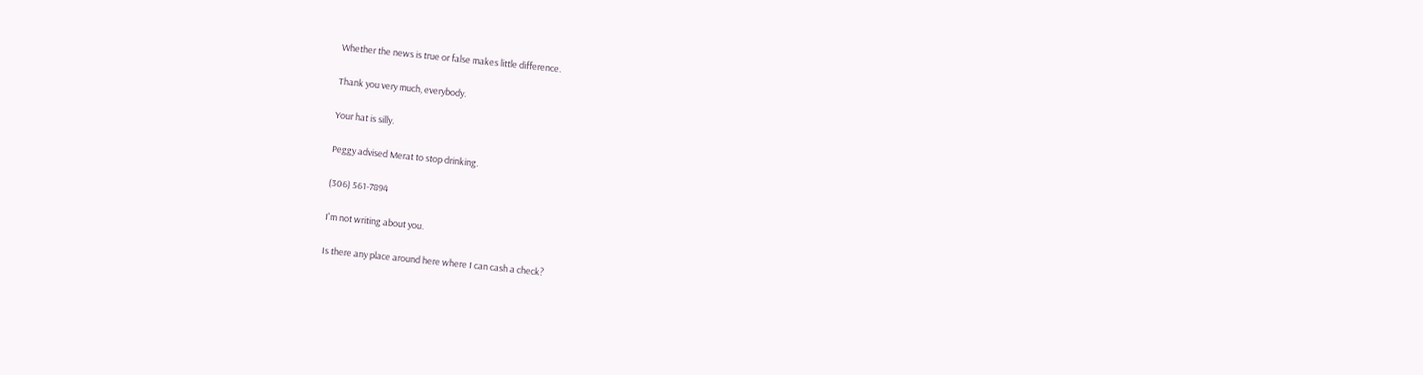Whether the news is true or false makes little difference.

Thank you very much, everybody.

Your hat is silly.

Peggy advised Merat to stop drinking.

(306) 561-7894

I'm not writing about you.

Is there any place around here where I can cash a check?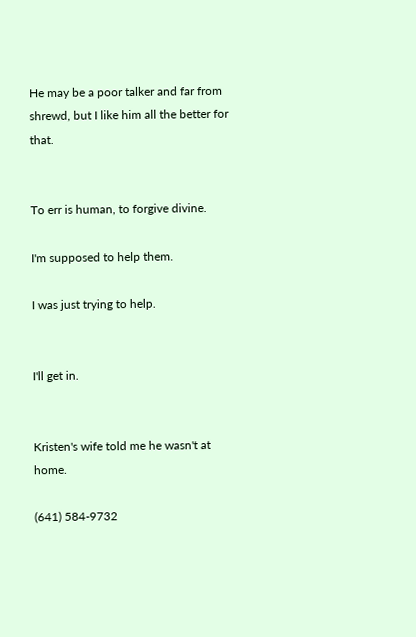He may be a poor talker and far from shrewd, but I like him all the better for that.


To err is human, to forgive divine.

I'm supposed to help them.

I was just trying to help.


I'll get in.


Kristen's wife told me he wasn't at home.

(641) 584-9732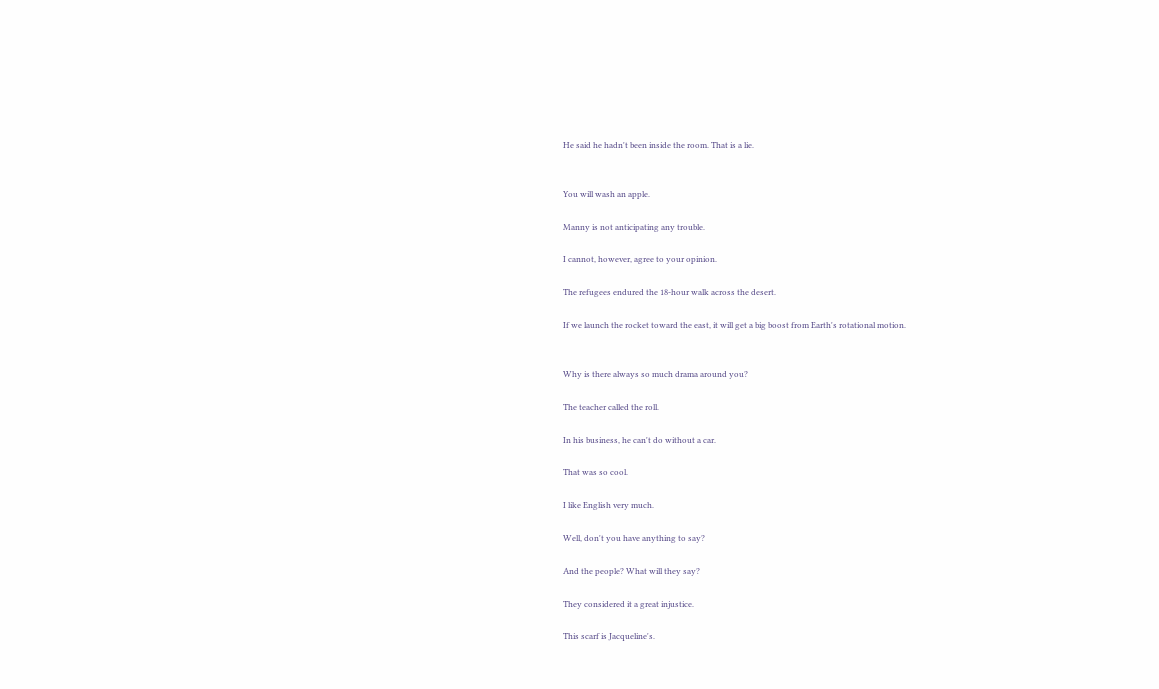He said he hadn't been inside the room. That is a lie.


You will wash an apple.

Manny is not anticipating any trouble.

I cannot, however, agree to your opinion.

The refugees endured the 18-hour walk across the desert.

If we launch the rocket toward the east, it will get a big boost from Earth's rotational motion.


Why is there always so much drama around you?

The teacher called the roll.

In his business, he can't do without a car.

That was so cool.

I like English very much.

Well, don't you have anything to say?

And the people? What will they say?

They considered it a great injustice.

This scarf is Jacqueline's.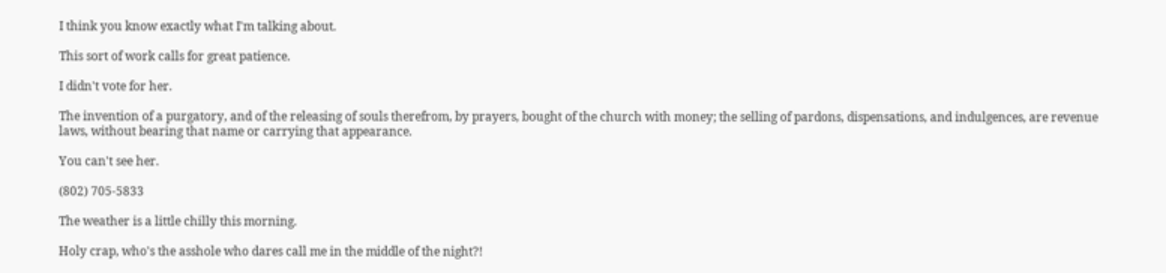I think you know exactly what I'm talking about.

This sort of work calls for great patience.

I didn't vote for her.

The invention of a purgatory, and of the releasing of souls therefrom, by prayers, bought of the church with money; the selling of pardons, dispensations, and indulgences, are revenue laws, without bearing that name or carrying that appearance.

You can't see her.

(802) 705-5833

The weather is a little chilly this morning.

Holy crap, who's the asshole who dares call me in the middle of the night?!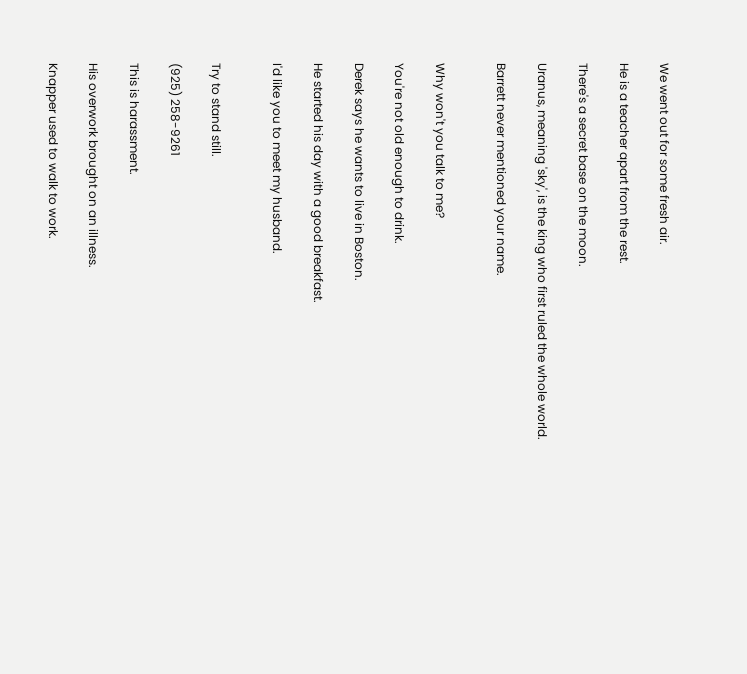We went out for some fresh air.

He is a teacher apart from the rest.

There's a secret base on the moon.

Uranus, meaning 'sky', is the king who first ruled the whole world.

Barrett never mentioned your name.


Why won't you talk to me?

You're not old enough to drink.

Derek says he wants to live in Boston.

He started his day with a good breakfast.

I'd like you to meet my husband.


Try to stand still.

(925) 258-9261

This is harassment.

His overwork brought on an illness.

Knapper used to walk to work.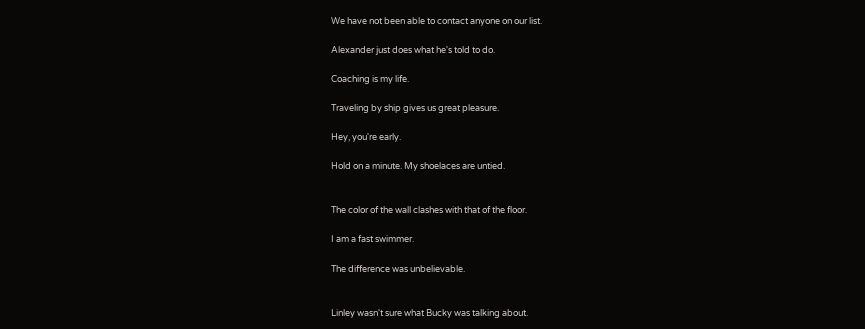We have not been able to contact anyone on our list.

Alexander just does what he's told to do.

Coaching is my life.

Traveling by ship gives us great pleasure.

Hey, you're early.

Hold on a minute. My shoelaces are untied.


The color of the wall clashes with that of the floor.

I am a fast swimmer.

The difference was unbelievable.


Linley wasn't sure what Bucky was talking about.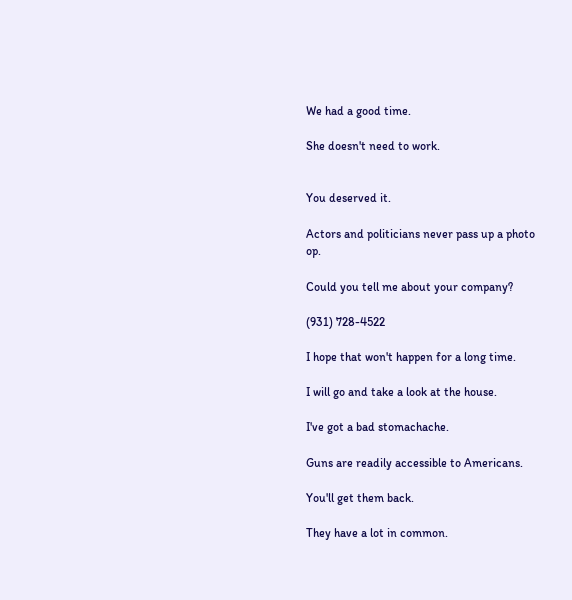We had a good time.

She doesn't need to work.


You deserved it.

Actors and politicians never pass up a photo op.

Could you tell me about your company?

(931) 728-4522

I hope that won't happen for a long time.

I will go and take a look at the house.

I've got a bad stomachache.

Guns are readily accessible to Americans.

You'll get them back.

They have a lot in common.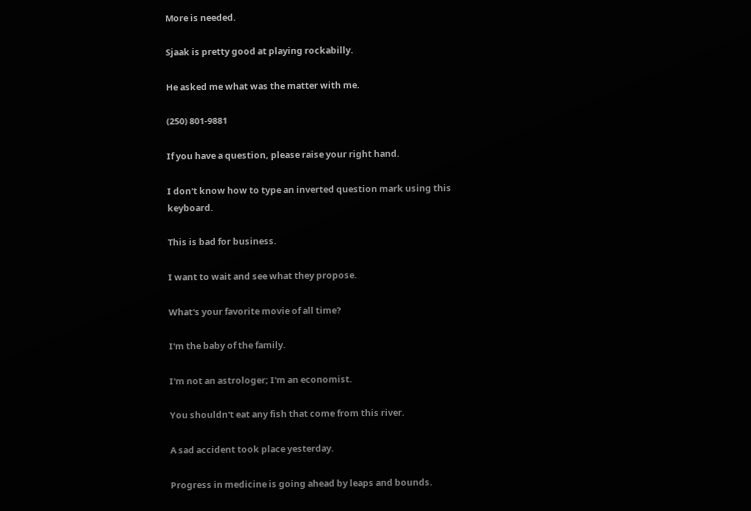More is needed.

Sjaak is pretty good at playing rockabilly.

He asked me what was the matter with me.

(250) 801-9881

If you have a question, please raise your right hand.

I don't know how to type an inverted question mark using this keyboard.

This is bad for business.

I want to wait and see what they propose.

What's your favorite movie of all time?

I'm the baby of the family.

I'm not an astrologer; I'm an economist.

You shouldn't eat any fish that come from this river.

A sad accident took place yesterday.

Progress in medicine is going ahead by leaps and bounds.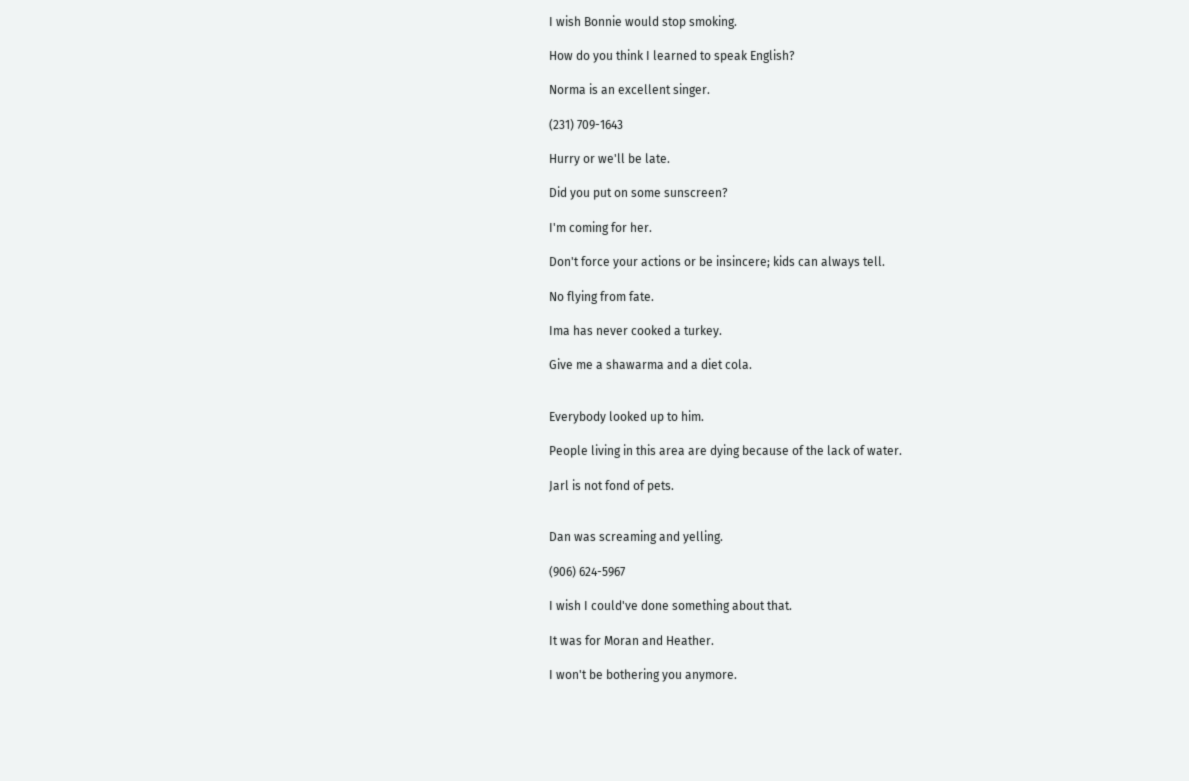I wish Bonnie would stop smoking.

How do you think I learned to speak English?

Norma is an excellent singer.

(231) 709-1643

Hurry or we'll be late.

Did you put on some sunscreen?

I'm coming for her.

Don't force your actions or be insincere; kids can always tell.

No flying from fate.

Ima has never cooked a turkey.

Give me a shawarma and a diet cola.


Everybody looked up to him.

People living in this area are dying because of the lack of water.

Jarl is not fond of pets.


Dan was screaming and yelling.

(906) 624-5967

I wish I could've done something about that.

It was for Moran and Heather.

I won't be bothering you anymore.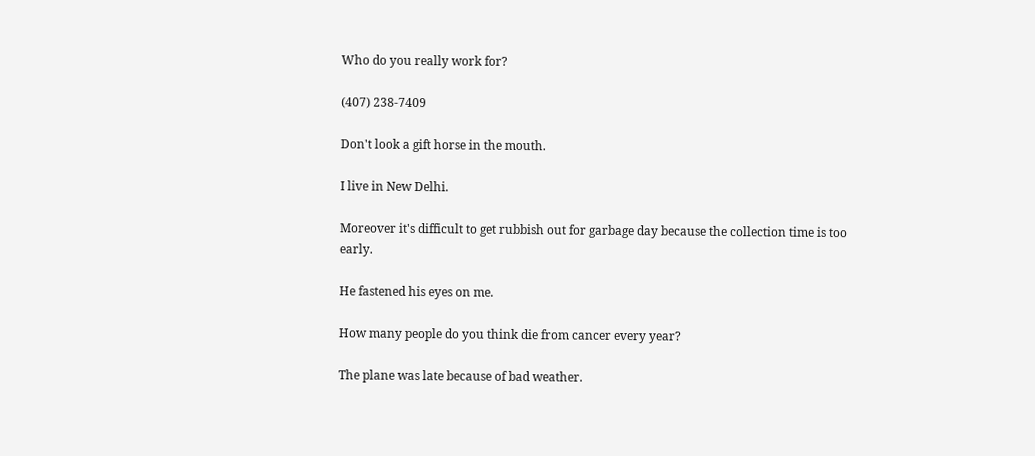Who do you really work for?

(407) 238-7409

Don't look a gift horse in the mouth.

I live in New Delhi.

Moreover it's difficult to get rubbish out for garbage day because the collection time is too early.

He fastened his eyes on me.

How many people do you think die from cancer every year?

The plane was late because of bad weather.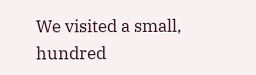We visited a small, hundred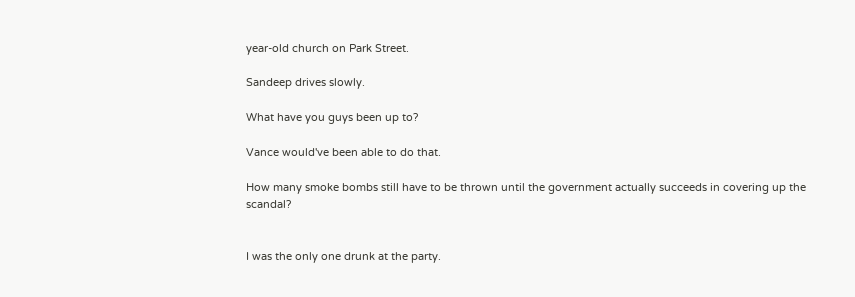year-old church on Park Street.

Sandeep drives slowly.

What have you guys been up to?

Vance would've been able to do that.

How many smoke bombs still have to be thrown until the government actually succeeds in covering up the scandal?


I was the only one drunk at the party.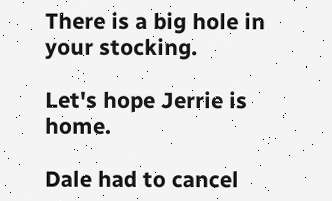There is a big hole in your stocking.

Let's hope Jerrie is home.

Dale had to cancel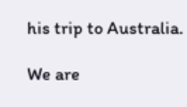his trip to Australia.

We are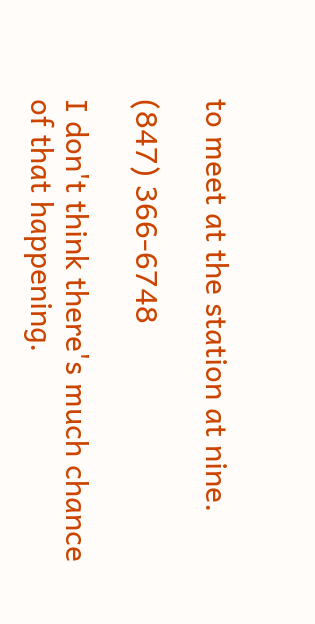to meet at the station at nine.

(847) 366-6748

I don't think there's much chance of that happening.